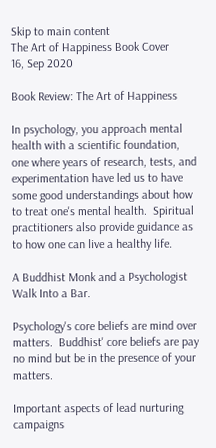Skip to main content
The Art of Happiness Book Cover
16, Sep 2020

Book Review: The Art of Happiness

In psychology, you approach mental health with a scientific foundation,  one where years of research, tests, and experimentation have led us to have some good understandings about how to treat one's mental health.  Spiritual practitioners also provide guidance as to how one can live a healthy life.

A Buddhist Monk and a Psychologist Walk Into a Bar.

Psychology's core beliefs are mind over matters.  Buddhist' core beliefs are pay no mind but be in the presence of your matters.

Important aspects of lead nurturing campaigns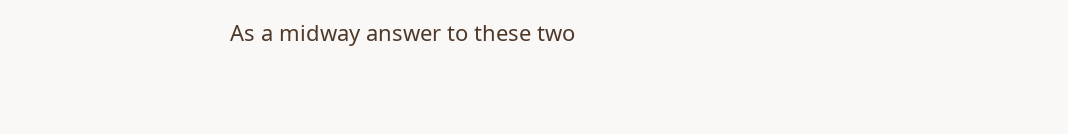As a midway answer to these two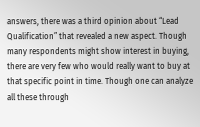answers, there was a third opinion about “Lead Qualification” that revealed a new aspect. Though many respondents might show interest in buying, there are very few who would really want to buy at that specific point in time. Though one can analyze all these through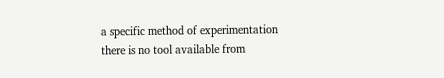a specific method of experimentation there is no tool available from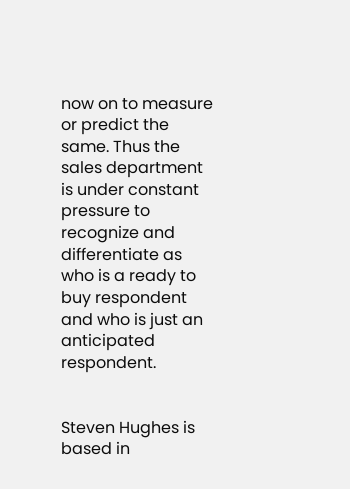now on to measure or predict the same. Thus the sales department is under constant pressure to recognize and differentiate as who is a ready to buy respondent and who is just an anticipated respondent.


Steven Hughes is based in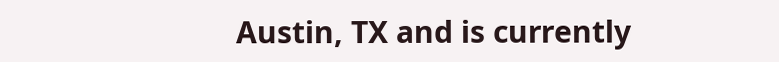Austin, TX and is currently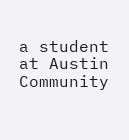a student at Austin Community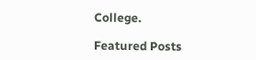College.

Featured Posts